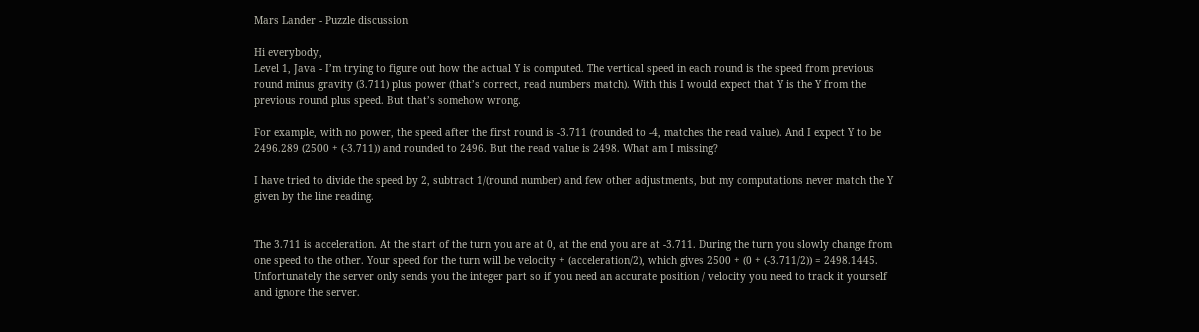Mars Lander - Puzzle discussion

Hi everybody,
Level 1, Java - I’m trying to figure out how the actual Y is computed. The vertical speed in each round is the speed from previous round minus gravity (3.711) plus power (that’s correct, read numbers match). With this I would expect that Y is the Y from the previous round plus speed. But that’s somehow wrong.

For example, with no power, the speed after the first round is -3.711 (rounded to -4, matches the read value). And I expect Y to be 2496.289 (2500 + (-3.711)) and rounded to 2496. But the read value is 2498. What am I missing?

I have tried to divide the speed by 2, subtract 1/(round number) and few other adjustments, but my computations never match the Y given by the line reading.


The 3.711 is acceleration. At the start of the turn you are at 0, at the end you are at -3.711. During the turn you slowly change from one speed to the other. Your speed for the turn will be velocity + (acceleration/2), which gives 2500 + (0 + (-3.711/2)) = 2498.1445. Unfortunately the server only sends you the integer part so if you need an accurate position / velocity you need to track it yourself and ignore the server.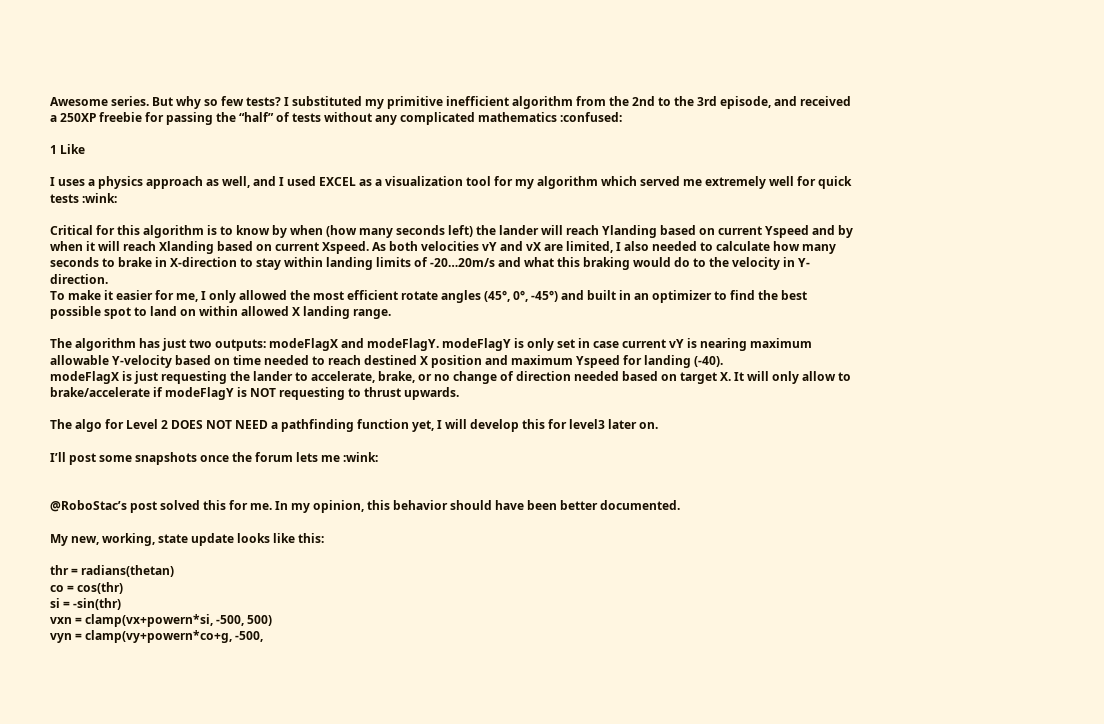Awesome series. But why so few tests? I substituted my primitive inefficient algorithm from the 2nd to the 3rd episode, and received a 250XP freebie for passing the “half” of tests without any complicated mathematics :confused:

1 Like

I uses a physics approach as well, and I used EXCEL as a visualization tool for my algorithm which served me extremely well for quick tests :wink:

Critical for this algorithm is to know by when (how many seconds left) the lander will reach Ylanding based on current Yspeed and by when it will reach Xlanding based on current Xspeed. As both velocities vY and vX are limited, I also needed to calculate how many seconds to brake in X-direction to stay within landing limits of -20…20m/s and what this braking would do to the velocity in Y-direction.
To make it easier for me, I only allowed the most efficient rotate angles (45°, 0°, -45°) and built in an optimizer to find the best possible spot to land on within allowed X landing range.

The algorithm has just two outputs: modeFlagX and modeFlagY. modeFlagY is only set in case current vY is nearing maximum allowable Y-velocity based on time needed to reach destined X position and maximum Yspeed for landing (-40).
modeFlagX is just requesting the lander to accelerate, brake, or no change of direction needed based on target X. It will only allow to brake/accelerate if modeFlagY is NOT requesting to thrust upwards.

The algo for Level 2 DOES NOT NEED a pathfinding function yet, I will develop this for level3 later on.

I’ll post some snapshots once the forum lets me :wink:


@RoboStac’s post solved this for me. In my opinion, this behavior should have been better documented.

My new, working, state update looks like this:

thr = radians(thetan)
co = cos(thr)
si = -sin(thr)
vxn = clamp(vx+powern*si, -500, 500)
vyn = clamp(vy+powern*co+g, -500,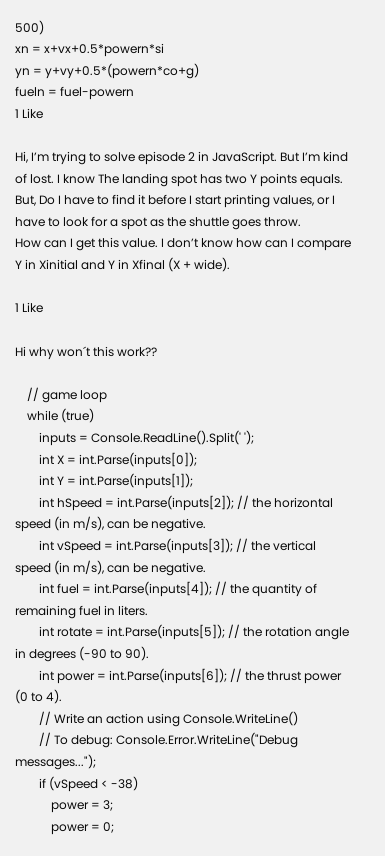500)
xn = x+vx+0.5*powern*si
yn = y+vy+0.5*(powern*co+g)
fueln = fuel-powern
1 Like

Hi, I’m trying to solve episode 2 in JavaScript. But I’m kind of lost. I know The landing spot has two Y points equals. But, Do I have to find it before I start printing values, or I have to look for a spot as the shuttle goes throw.
How can I get this value. I don’t know how can I compare Y in Xinitial and Y in Xfinal (X + wide).

1 Like

Hi why won´t this work??

    // game loop
    while (true)
        inputs = Console.ReadLine().Split(' ');
        int X = int.Parse(inputs[0]);
        int Y = int.Parse(inputs[1]);
        int hSpeed = int.Parse(inputs[2]); // the horizontal speed (in m/s), can be negative.
        int vSpeed = int.Parse(inputs[3]); // the vertical speed (in m/s), can be negative.
        int fuel = int.Parse(inputs[4]); // the quantity of remaining fuel in liters.
        int rotate = int.Parse(inputs[5]); // the rotation angle in degrees (-90 to 90).
        int power = int.Parse(inputs[6]); // the thrust power (0 to 4).
        // Write an action using Console.WriteLine()
        // To debug: Console.Error.WriteLine("Debug messages...");
        if (vSpeed < -38)
            power = 3;
            power = 0;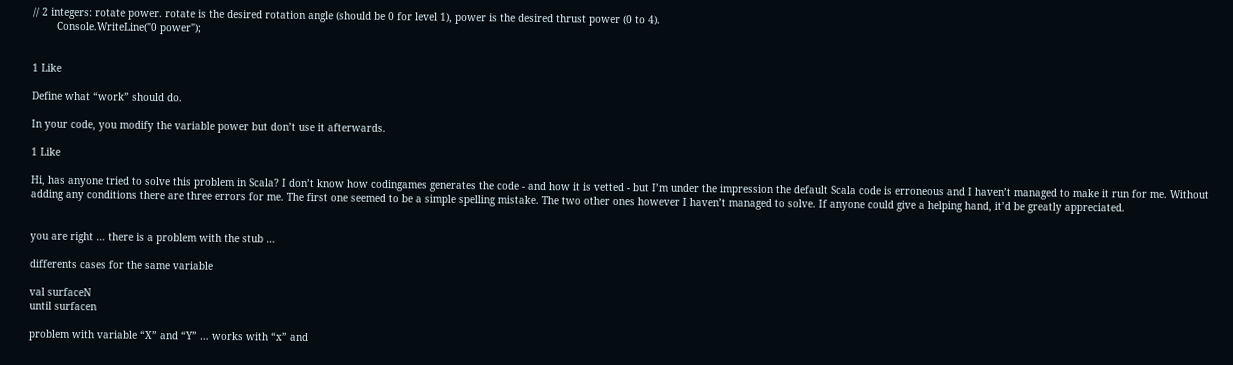// 2 integers: rotate power. rotate is the desired rotation angle (should be 0 for level 1), power is the desired thrust power (0 to 4).
        Console.WriteLine("0 power");


1 Like

Define what “work” should do.

In your code, you modify the variable power but don’t use it afterwards.

1 Like

Hi, has anyone tried to solve this problem in Scala? I don’t know how codingames generates the code - and how it is vetted - but I’m under the impression the default Scala code is erroneous and I haven’t managed to make it run for me. Without adding any conditions there are three errors for me. The first one seemed to be a simple spelling mistake. The two other ones however I haven’t managed to solve. If anyone could give a helping hand, it’d be greatly appreciated.


you are right … there is a problem with the stub …

differents cases for the same variable

val surfaceN
until surfacen

problem with variable “X” and “Y” … works with “x” and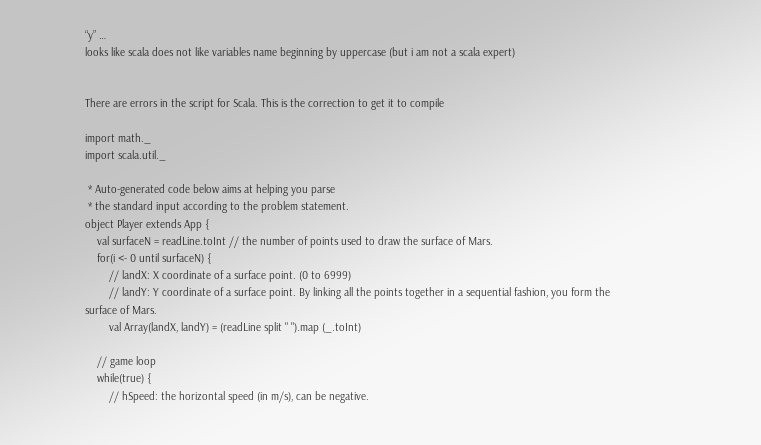“y” …
looks like scala does not like variables name beginning by uppercase (but i am not a scala expert)


There are errors in the script for Scala. This is the correction to get it to compile

import math._
import scala.util._

 * Auto-generated code below aims at helping you parse
 * the standard input according to the problem statement.
object Player extends App {
    val surfaceN = readLine.toInt // the number of points used to draw the surface of Mars.
    for(i <- 0 until surfaceN) {
        // landX: X coordinate of a surface point. (0 to 6999)
        // landY: Y coordinate of a surface point. By linking all the points together in a sequential fashion, you form the surface of Mars.
        val Array(landX, landY) = (readLine split " ").map (_.toInt)

    // game loop
    while(true) {
        // hSpeed: the horizontal speed (in m/s), can be negative.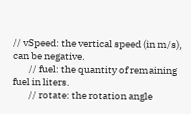// vSpeed: the vertical speed (in m/s), can be negative.
        // fuel: the quantity of remaining fuel in liters.
        // rotate: the rotation angle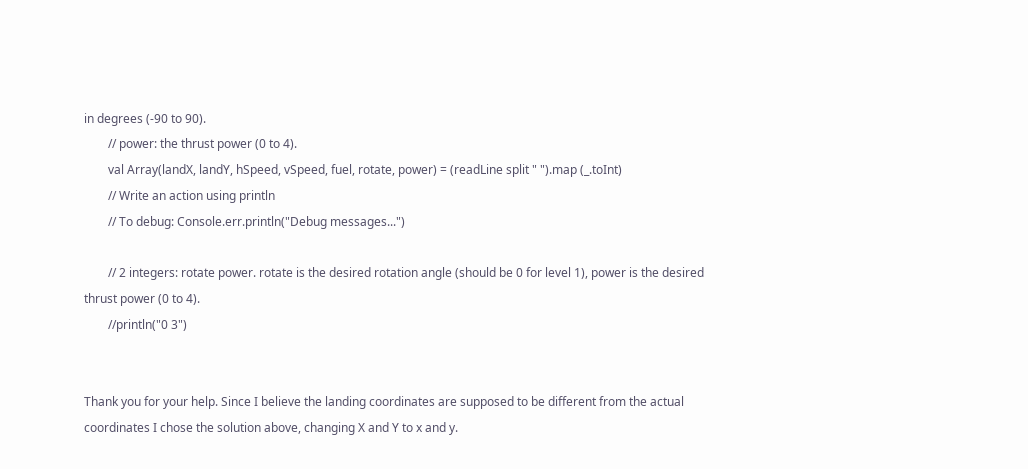in degrees (-90 to 90).
        // power: the thrust power (0 to 4).
        val Array(landX, landY, hSpeed, vSpeed, fuel, rotate, power) = (readLine split " ").map (_.toInt)
        // Write an action using println
        // To debug: Console.err.println("Debug messages...")

        // 2 integers: rotate power. rotate is the desired rotation angle (should be 0 for level 1), power is the desired thrust power (0 to 4).
        //println("0 3")


Thank you for your help. Since I believe the landing coordinates are supposed to be different from the actual coordinates I chose the solution above, changing X and Y to x and y.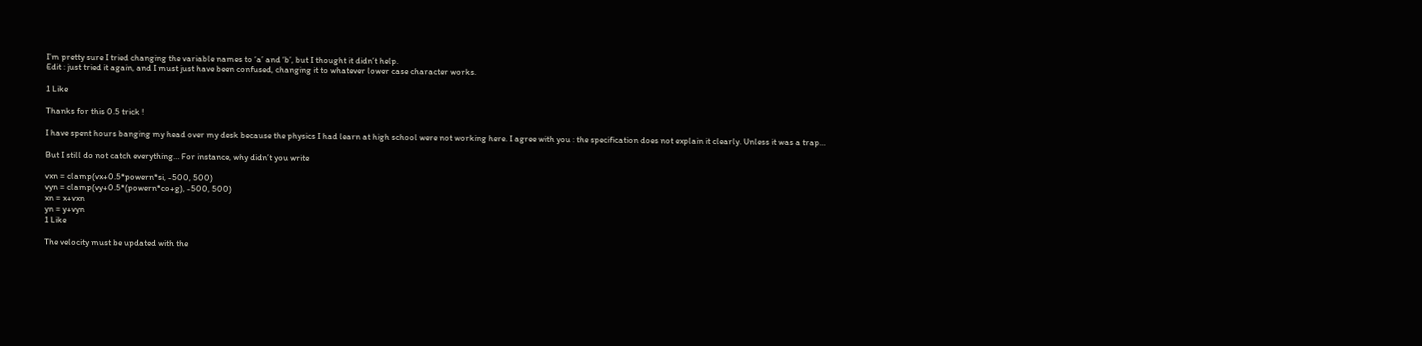I’m pretty sure I tried changing the variable names to ‘a’ and ‘b’, but I thought it didn’t help.
Edit : just tried it again, and I must just have been confused, changing it to whatever lower case character works.

1 Like

Thanks for this 0.5 trick !

I have spent hours banging my head over my desk because the physics I had learn at high school were not working here. I agree with you : the specification does not explain it clearly. Unless it was a trap…

But I still do not catch everything… For instance, why didn’t you write

vxn = clamp(vx+0.5*powern*si, -500, 500)
vyn = clamp(vy+0.5*(powern*co+g), -500, 500)
xn = x+vxn
yn = y+vyn
1 Like

The velocity must be updated with the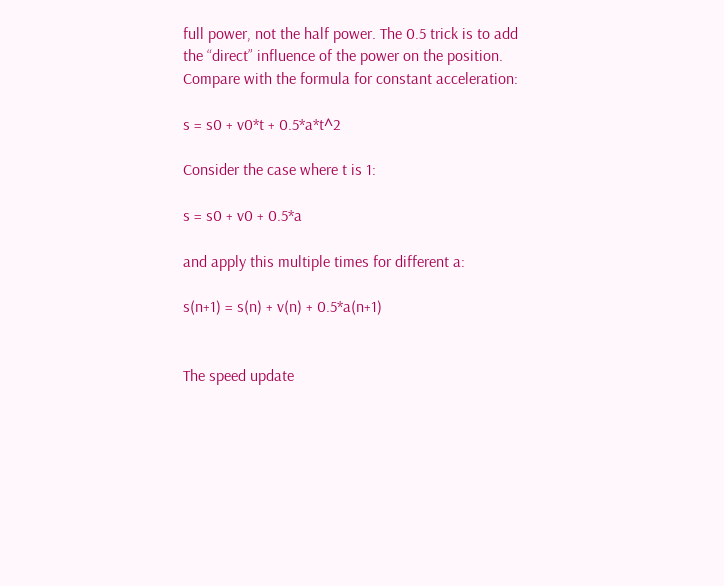full power, not the half power. The 0.5 trick is to add the “direct” influence of the power on the position. Compare with the formula for constant acceleration:

s = s0 + v0*t + 0.5*a*t^2

Consider the case where t is 1:

s = s0 + v0 + 0.5*a

and apply this multiple times for different a:

s(n+1) = s(n) + v(n) + 0.5*a(n+1)


The speed update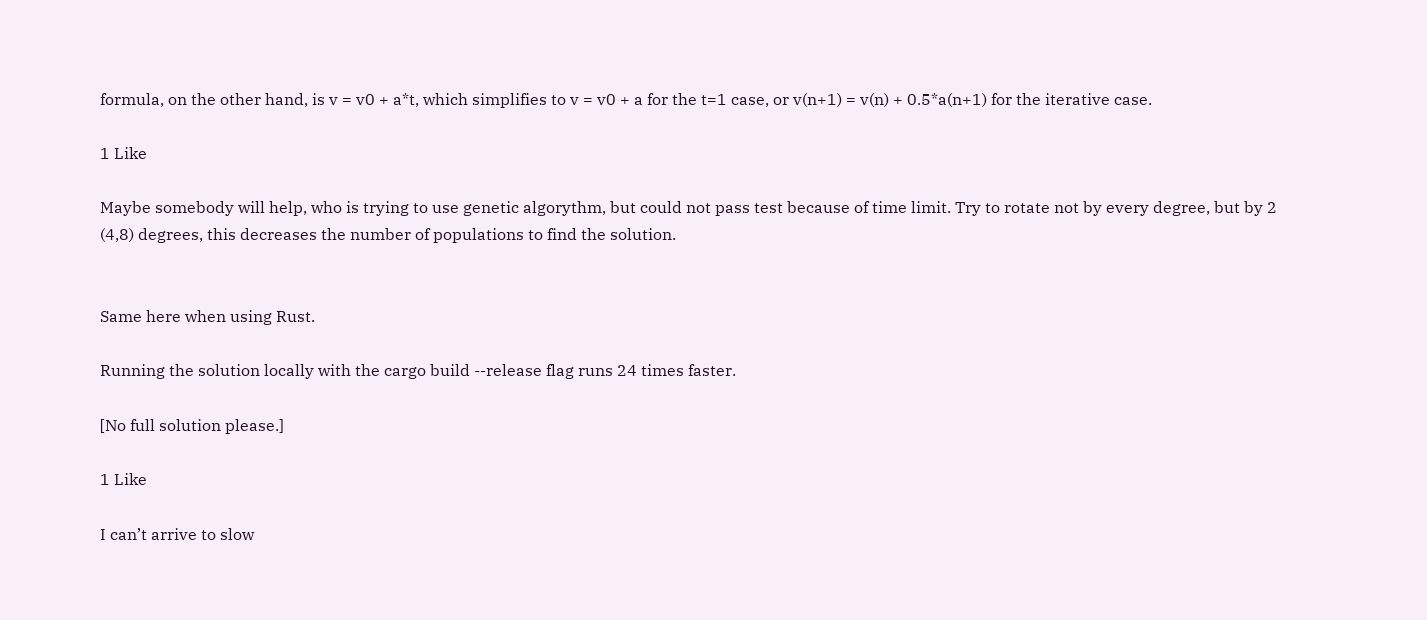formula, on the other hand, is v = v0 + a*t, which simplifies to v = v0 + a for the t=1 case, or v(n+1) = v(n) + 0.5*a(n+1) for the iterative case.

1 Like

Maybe somebody will help, who is trying to use genetic algorythm, but could not pass test because of time limit. Try to rotate not by every degree, but by 2 (4,8) degrees, this decreases the number of populations to find the solution.


Same here when using Rust.

Running the solution locally with the cargo build --release flag runs 24 times faster.

[No full solution please.]

1 Like

I can’t arrive to slow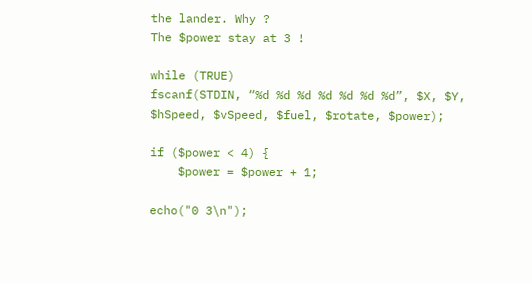the lander. Why ?
The $power stay at 3 !

while (TRUE)
fscanf(STDIN, “%d %d %d %d %d %d %d”, $X, $Y, $hSpeed, $vSpeed, $fuel, $rotate, $power);

if ($power < 4) {
    $power = $power + 1;

echo("0 3\n");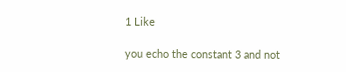1 Like

you echo the constant 3 and not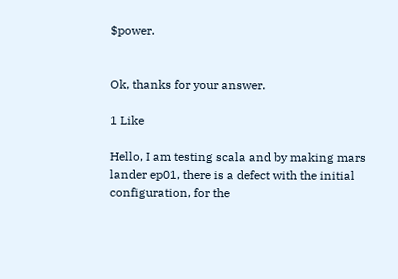$power.


Ok, thanks for your answer.

1 Like

Hello, I am testing scala and by making mars lander ep01, there is a defect with the initial configuration, for the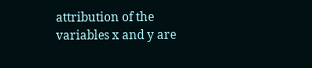attribution of the variables x and y are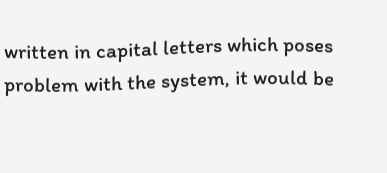written in capital letters which poses problem with the system, it would be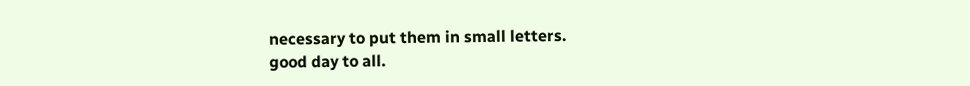necessary to put them in small letters.
good day to all.